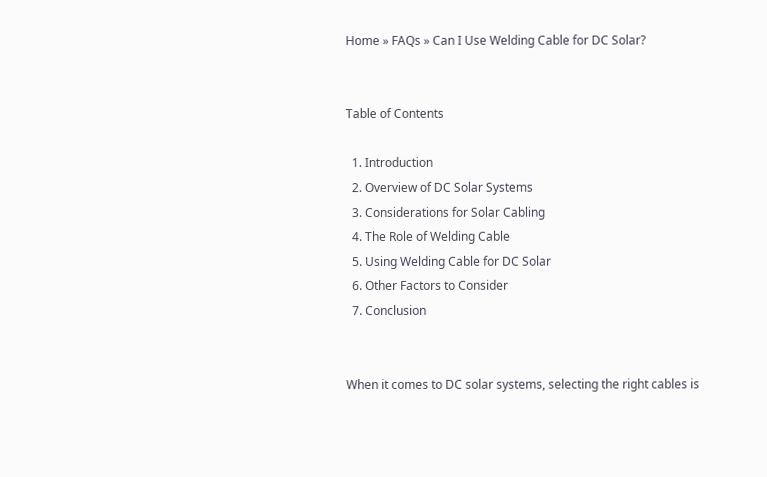Home » FAQs » Can I Use Welding Cable for DC Solar?


Table of Contents

  1. Introduction
  2. Overview of DC Solar Systems
  3. Considerations for Solar Cabling
  4. The Role of Welding Cable
  5. Using Welding Cable for DC Solar
  6. Other Factors to Consider
  7. Conclusion


When it comes to DC solar systems, selecting the right cables is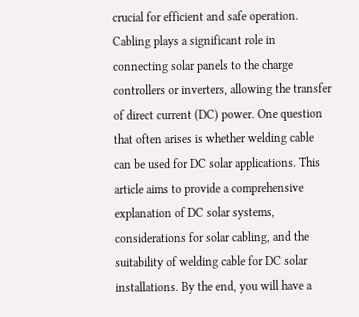crucial for efficient and safe operation. Cabling plays a significant role in connecting solar panels to the charge controllers or inverters, allowing the transfer of direct current (DC) power. One question that often arises is whether welding cable can be used for DC solar applications. This article aims to provide a comprehensive explanation of DC solar systems, considerations for solar cabling, and the suitability of welding cable for DC solar installations. By the end, you will have a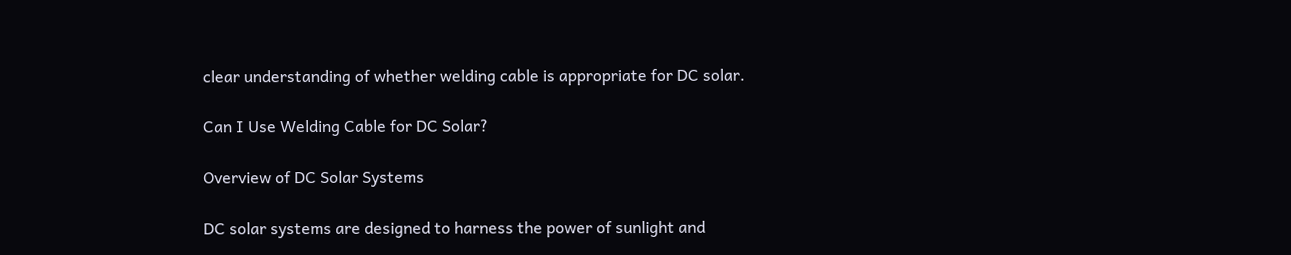clear understanding of whether welding cable is appropriate for DC solar.

Can I Use Welding Cable for DC Solar?

Overview of DC Solar Systems

DC solar systems are designed to harness the power of sunlight and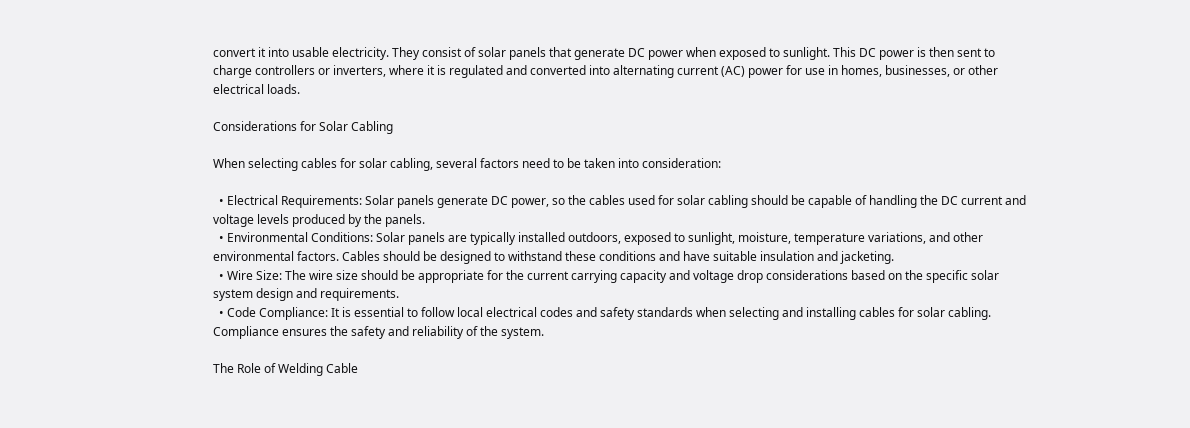convert it into usable electricity. They consist of solar panels that generate DC power when exposed to sunlight. This DC power is then sent to charge controllers or inverters, where it is regulated and converted into alternating current (AC) power for use in homes, businesses, or other electrical loads.

Considerations for Solar Cabling

When selecting cables for solar cabling, several factors need to be taken into consideration:

  • Electrical Requirements: Solar panels generate DC power, so the cables used for solar cabling should be capable of handling the DC current and voltage levels produced by the panels.
  • Environmental Conditions: Solar panels are typically installed outdoors, exposed to sunlight, moisture, temperature variations, and other environmental factors. Cables should be designed to withstand these conditions and have suitable insulation and jacketing.
  • Wire Size: The wire size should be appropriate for the current carrying capacity and voltage drop considerations based on the specific solar system design and requirements.
  • Code Compliance: It is essential to follow local electrical codes and safety standards when selecting and installing cables for solar cabling. Compliance ensures the safety and reliability of the system.

The Role of Welding Cable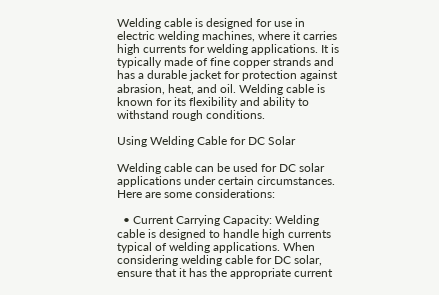Welding cable is designed for use in electric welding machines, where it carries high currents for welding applications. It is typically made of fine copper strands and has a durable jacket for protection against abrasion, heat, and oil. Welding cable is known for its flexibility and ability to withstand rough conditions.

Using Welding Cable for DC Solar

Welding cable can be used for DC solar applications under certain circumstances. Here are some considerations:

  • Current Carrying Capacity: Welding cable is designed to handle high currents typical of welding applications. When considering welding cable for DC solar, ensure that it has the appropriate current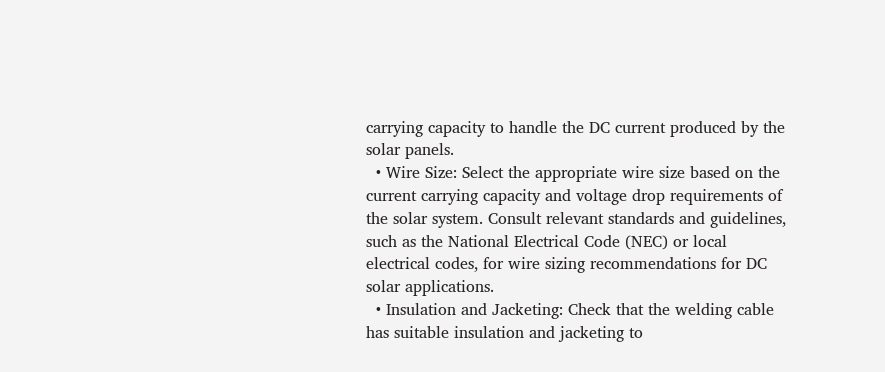carrying capacity to handle the DC current produced by the solar panels.
  • Wire Size: Select the appropriate wire size based on the current carrying capacity and voltage drop requirements of the solar system. Consult relevant standards and guidelines, such as the National Electrical Code (NEC) or local electrical codes, for wire sizing recommendations for DC solar applications.
  • Insulation and Jacketing: Check that the welding cable has suitable insulation and jacketing to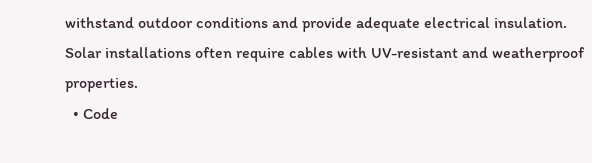withstand outdoor conditions and provide adequate electrical insulation. Solar installations often require cables with UV-resistant and weatherproof properties.
  • Code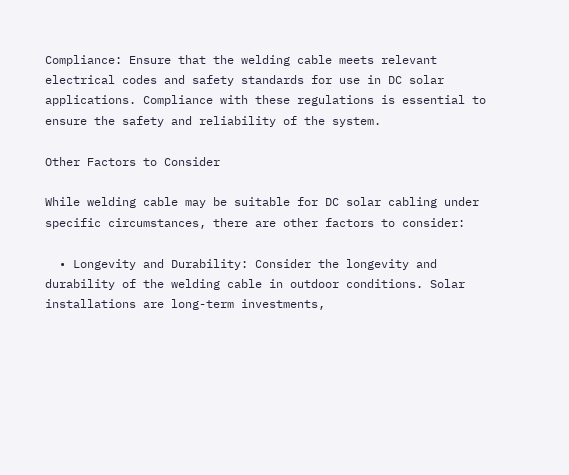Compliance: Ensure that the welding cable meets relevant electrical codes and safety standards for use in DC solar applications. Compliance with these regulations is essential to ensure the safety and reliability of the system.

Other Factors to Consider

While welding cable may be suitable for DC solar cabling under specific circumstances, there are other factors to consider:

  • Longevity and Durability: Consider the longevity and durability of the welding cable in outdoor conditions. Solar installations are long-term investments,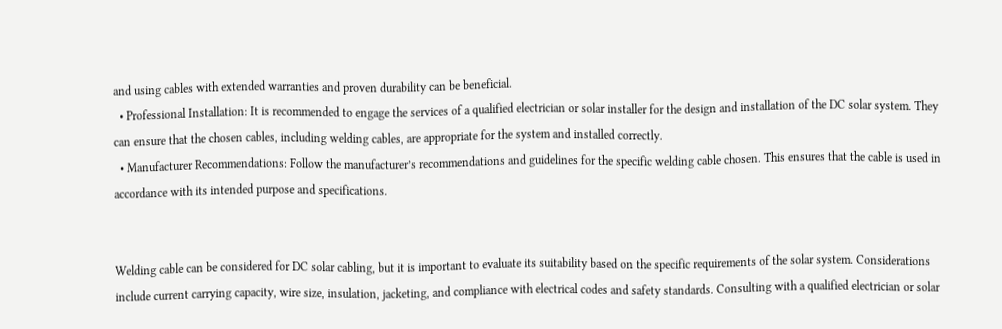and using cables with extended warranties and proven durability can be beneficial.
  • Professional Installation: It is recommended to engage the services of a qualified electrician or solar installer for the design and installation of the DC solar system. They can ensure that the chosen cables, including welding cables, are appropriate for the system and installed correctly.
  • Manufacturer Recommendations: Follow the manufacturer’s recommendations and guidelines for the specific welding cable chosen. This ensures that the cable is used in accordance with its intended purpose and specifications.


Welding cable can be considered for DC solar cabling, but it is important to evaluate its suitability based on the specific requirements of the solar system. Considerations include current carrying capacity, wire size, insulation, jacketing, and compliance with electrical codes and safety standards. Consulting with a qualified electrician or solar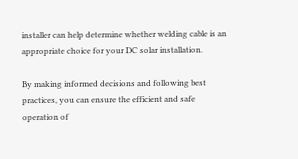installer can help determine whether welding cable is an appropriate choice for your DC solar installation.

By making informed decisions and following best practices, you can ensure the efficient and safe operation of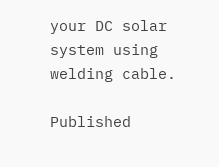your DC solar system using welding cable.

Published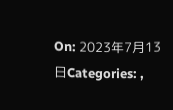On: 2023年7月13日Categories: ,